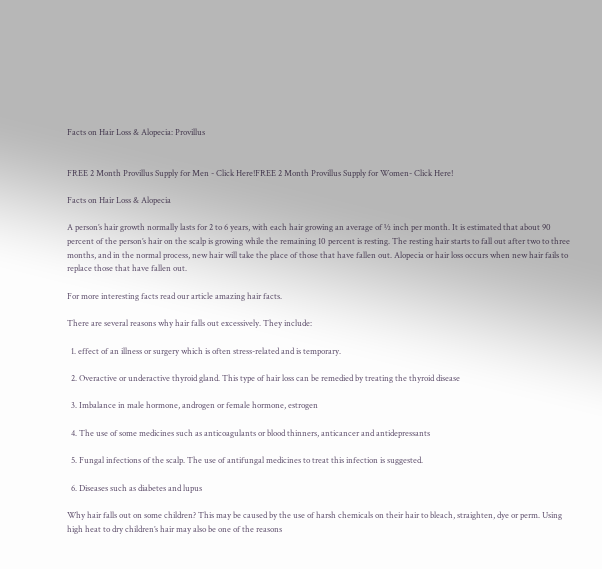Facts on Hair Loss & Alopecia: Provillus


FREE 2 Month Provillus Supply for Men - Click Here!FREE 2 Month Provillus Supply for Women- Click Here!

Facts on Hair Loss & Alopecia

A person’s hair growth normally lasts for 2 to 6 years, with each hair growing an average of ½ inch per month. It is estimated that about 90 percent of the person’s hair on the scalp is growing while the remaining 10 percent is resting. The resting hair starts to fall out after two to three months, and in the normal process, new hair will take the place of those that have fallen out. Alopecia or hair loss occurs when new hair fails to replace those that have fallen out.

For more interesting facts read our article amazing hair facts.

There are several reasons why hair falls out excessively. They include:

  1. effect of an illness or surgery which is often stress-related and is temporary.

  2. Overactive or underactive thyroid gland. This type of hair loss can be remedied by treating the thyroid disease

  3. Imbalance in male hormone, androgen or female hormone, estrogen

  4. The use of some medicines such as anticoagulants or blood thinners, anticancer and antidepressants

  5. Fungal infections of the scalp. The use of antifungal medicines to treat this infection is suggested.

  6. Diseases such as diabetes and lupus

Why hair falls out on some children? This may be caused by the use of harsh chemicals on their hair to bleach, straighten, dye or perm. Using high heat to dry children’s hair may also be one of the reasons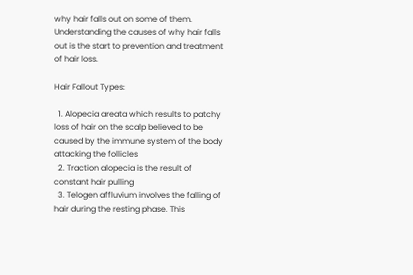why hair falls out on some of them. Understanding the causes of why hair falls out is the start to prevention and treatment of hair loss.

Hair Fallout Types:

  1. Alopecia areata which results to patchy loss of hair on the scalp believed to be caused by the immune system of the body attacking the follicles
  2. Traction alopecia is the result of constant hair pulling
  3. Telogen affluvium involves the falling of hair during the resting phase. This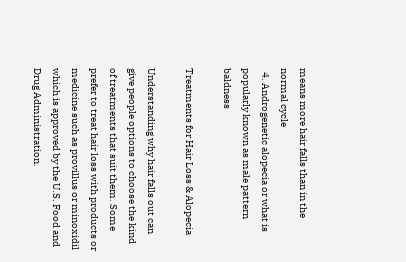means more hair falls than in the normal cycle
  4. Androgenetic alopecia or what is popularly known as male pattern baldness

Treatments for Hair Loss & Alopecia

Understanding why hair falls out can give people options to choose the kind of treatments that suit them. Some prefer to treat hair loss with products or medicine such as provillus or minoxidil which is approved by the U.S. Food and Drug Administration.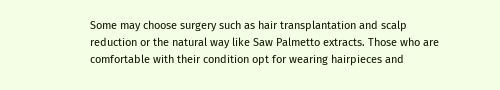Some may choose surgery such as hair transplantation and scalp reduction or the natural way like Saw Palmetto extracts. Those who are comfortable with their condition opt for wearing hairpieces and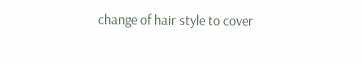change of hair style to cover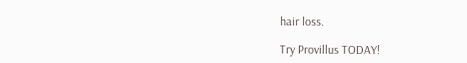hair loss.

Try Provillus TODAY!